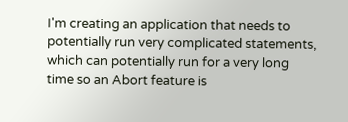I'm creating an application that needs to potentially run very complicated statements, which can potentially run for a very long time so an Abort feature is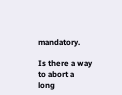mandatory.

Is there a way to abort a long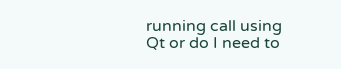running call using Qt or do I need to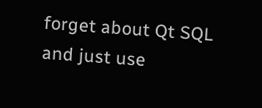forget about Qt SQL and just use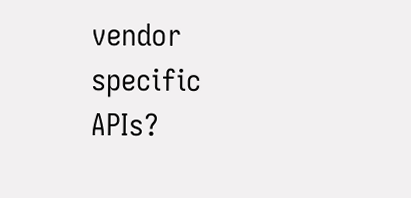vendor specific APIs?